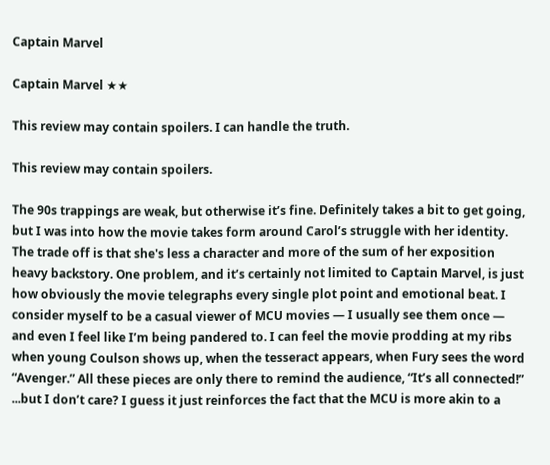Captain Marvel

Captain Marvel ★★

This review may contain spoilers. I can handle the truth.

This review may contain spoilers.

The 90s trappings are weak, but otherwise it’s fine. Definitely takes a bit to get going, but I was into how the movie takes form around Carol’s struggle with her identity. The trade off is that she's less a character and more of the sum of her exposition heavy backstory. One problem, and it’s certainly not limited to Captain Marvel, is just how obviously the movie telegraphs every single plot point and emotional beat. I consider myself to be a casual viewer of MCU movies — I usually see them once — and even I feel like I’m being pandered to. I can feel the movie prodding at my ribs when young Coulson shows up, when the tesseract appears, when Fury sees the word “Avenger.” All these pieces are only there to remind the audience, “It’s all connected!” ...but I don’t care? I guess it just reinforces the fact that the MCU is more akin to a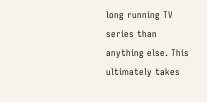long running TV series than anything else. This ultimately takes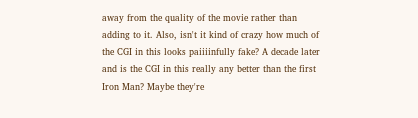away from the quality of the movie rather than adding to it. Also, isn't it kind of crazy how much of the CGI in this looks paiiiinfully fake? A decade later and is the CGI in this really any better than the first Iron Man? Maybe they're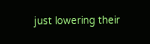just lowering their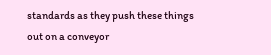standards as they push these things out on a conveyor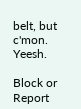belt, but c'mon. Yeesh.

Block or Report